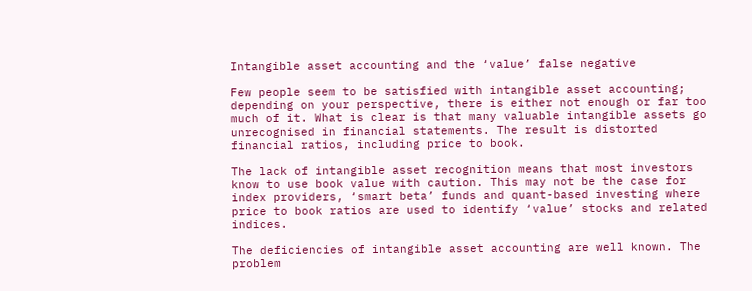Intangible asset accounting and the ‘value’ false negative

Few people seem to be satisfied with intangible asset accounting; depending on your perspective, there is either not enough or far too much of it. What is clear is that many valuable intangible assets go unrecognised in financial statements. The result is distorted financial ratios, including price to book.

The lack of intangible asset recognition means that most investors know to use book value with caution. This may not be the case for index providers, ‘smart beta’ funds and quant-based investing where price to book ratios are used to identify ‘value’ stocks and related indices.

The deficiencies of intangible asset accounting are well known. The problem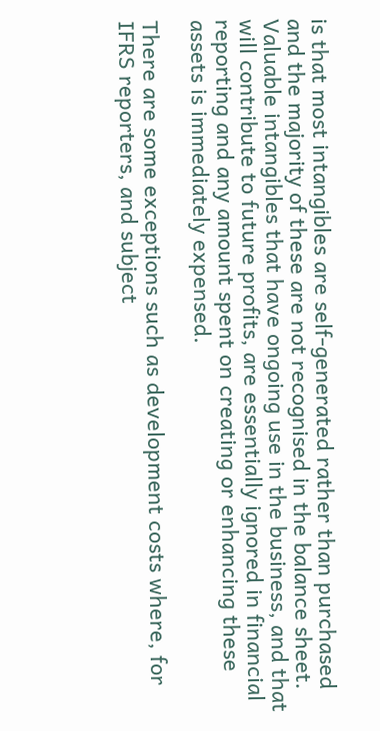is that most intangibles are self-generated rather than purchased and the majority of these are not recognised in the balance sheet. Valuable intangibles that have ongoing use in the business, and that will contribute to future profits, are essentially ignored in financial reporting and any amount spent on creating or enhancing these assets is immediately expensed.

There are some exceptions such as development costs where, for IFRS reporters, and subject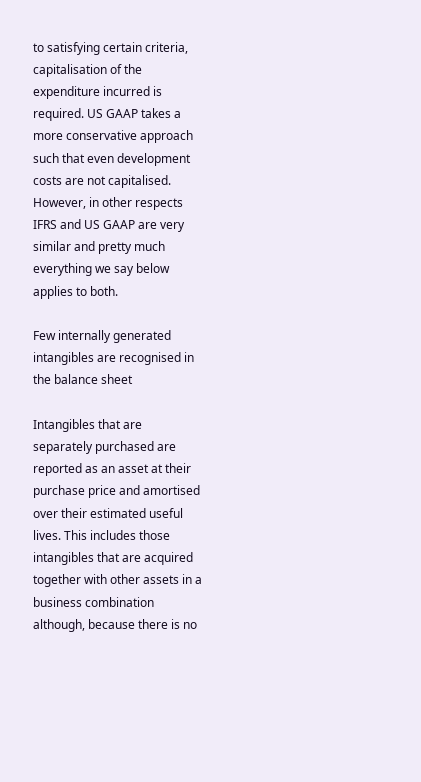to satisfying certain criteria, capitalisation of the expenditure incurred is required. US GAAP takes a more conservative approach such that even development costs are not capitalised. However, in other respects IFRS and US GAAP are very similar and pretty much everything we say below applies to both.

Few internally generated intangibles are recognised in the balance sheet

Intangibles that are separately purchased are reported as an asset at their purchase price and amortised over their estimated useful lives. This includes those intangibles that are acquired together with other assets in a business combination although, because there is no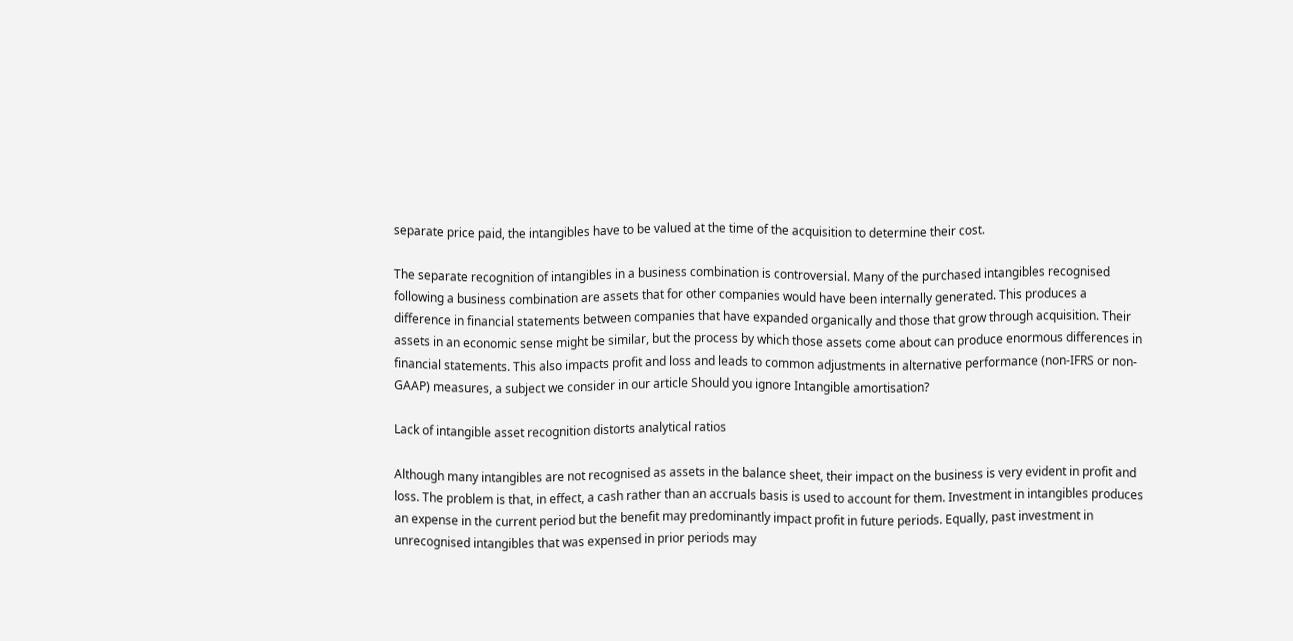separate price paid, the intangibles have to be valued at the time of the acquisition to determine their cost.

The separate recognition of intangibles in a business combination is controversial. Many of the purchased intangibles recognised following a business combination are assets that for other companies would have been internally generated. This produces a difference in financial statements between companies that have expanded organically and those that grow through acquisition. Their assets in an economic sense might be similar, but the process by which those assets come about can produce enormous differences in financial statements. This also impacts profit and loss and leads to common adjustments in alternative performance (non-IFRS or non-GAAP) measures, a subject we consider in our article Should you ignore Intangible amortisation?

Lack of intangible asset recognition distorts analytical ratios

Although many intangibles are not recognised as assets in the balance sheet, their impact on the business is very evident in profit and loss. The problem is that, in effect, a cash rather than an accruals basis is used to account for them. Investment in intangibles produces an expense in the current period but the benefit may predominantly impact profit in future periods. Equally, past investment in unrecognised intangibles that was expensed in prior periods may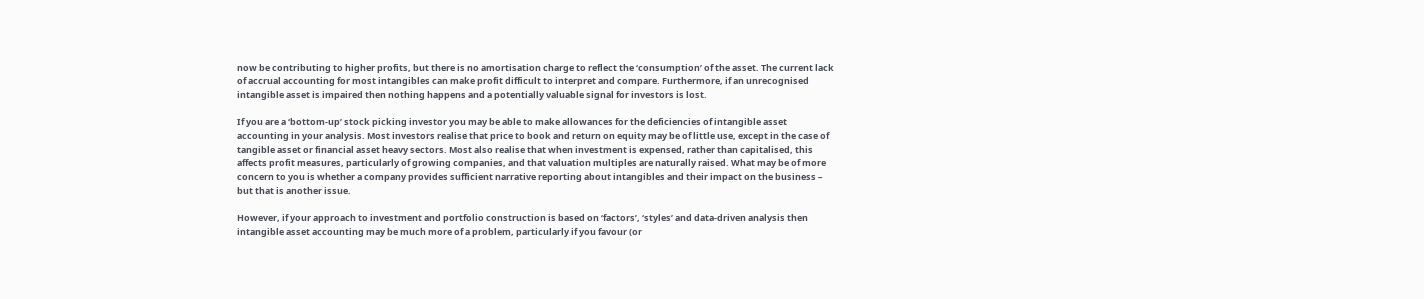now be contributing to higher profits, but there is no amortisation charge to reflect the ‘consumption’ of the asset. The current lack of accrual accounting for most intangibles can make profit difficult to interpret and compare. Furthermore, if an unrecognised intangible asset is impaired then nothing happens and a potentially valuable signal for investors is lost.

If you are a ‘bottom-up’ stock picking investor you may be able to make allowances for the deficiencies of intangible asset accounting in your analysis. Most investors realise that price to book and return on equity may be of little use, except in the case of tangible asset or financial asset heavy sectors. Most also realise that when investment is expensed, rather than capitalised, this affects profit measures, particularly of growing companies, and that valuation multiples are naturally raised. What may be of more concern to you is whether a company provides sufficient narrative reporting about intangibles and their impact on the business – but that is another issue.

However, if your approach to investment and portfolio construction is based on ‘factors’, ‘styles’ and data-driven analysis then intangible asset accounting may be much more of a problem, particularly if you favour (or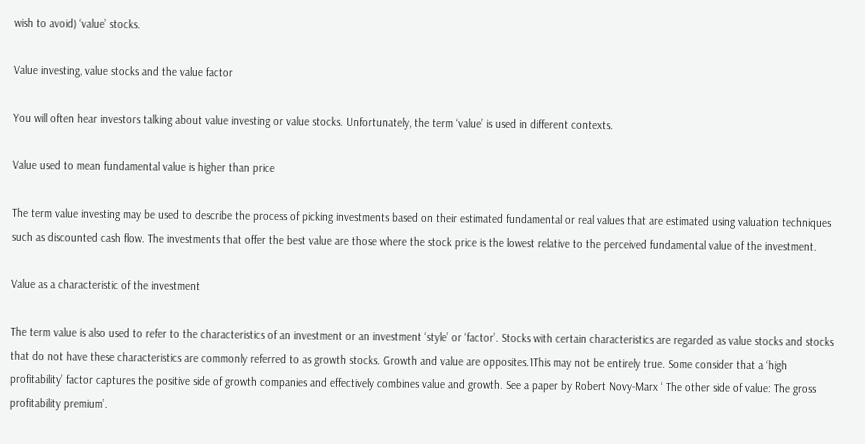wish to avoid) ‘value’ stocks.

Value investing, value stocks and the value factor

You will often hear investors talking about value investing or value stocks. Unfortunately, the term ‘value’ is used in different contexts.

Value used to mean fundamental value is higher than price

The term value investing may be used to describe the process of picking investments based on their estimated fundamental or real values that are estimated using valuation techniques such as discounted cash flow. The investments that offer the best value are those where the stock price is the lowest relative to the perceived fundamental value of the investment.

Value as a characteristic of the investment

The term value is also used to refer to the characteristics of an investment or an investment ‘style’ or ‘factor’. Stocks with certain characteristics are regarded as value stocks and stocks that do not have these characteristics are commonly referred to as growth stocks. Growth and value are opposites.1This may not be entirely true. Some consider that a ‘high profitability’ factor captures the positive side of growth companies and effectively combines value and growth. See a paper by Robert Novy-Marx ‘ The other side of value: The gross profitability premium’.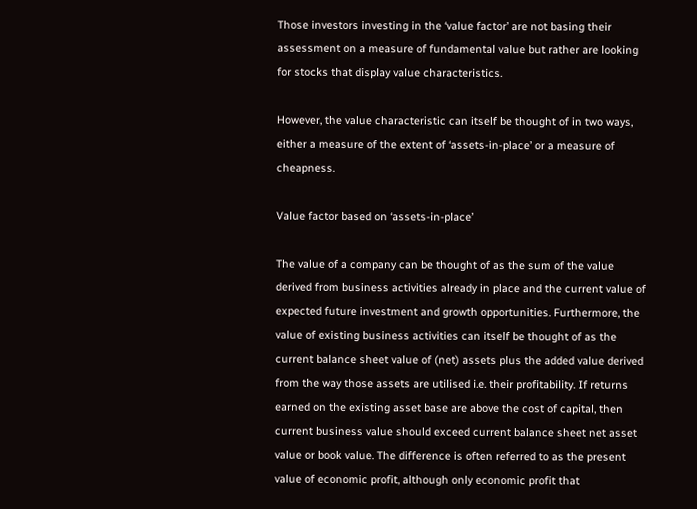Those investors investing in the ‘value factor’ are not basing their assessment on a measure of fundamental value but rather are looking for stocks that display value characteristics.

However, the value characteristic can itself be thought of in two ways, either a measure of the extent of ‘assets-in-place’ or a measure of cheapness.

Value factor based on ‘assets-in-place’

The value of a company can be thought of as the sum of the value derived from business activities already in place and the current value of expected future investment and growth opportunities. Furthermore, the value of existing business activities can itself be thought of as the current balance sheet value of (net) assets plus the added value derived from the way those assets are utilised i.e. their profitability. If returns earned on the existing asset base are above the cost of capital, then current business value should exceed current balance sheet net asset value or book value. The difference is often referred to as the present value of economic profit, although only economic profit that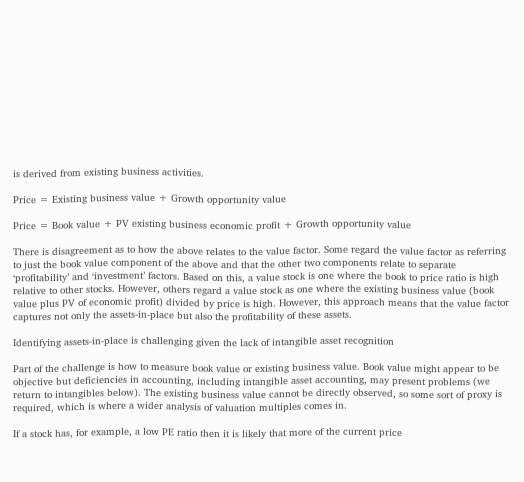is derived from existing business activities.

Price = Existing business value + Growth opportunity value

Price = Book value + PV existing business economic profit + Growth opportunity value

There is disagreement as to how the above relates to the value factor. Some regard the value factor as referring to just the book value component of the above and that the other two components relate to separate ‘profitability’ and ‘investment’ factors. Based on this, a value stock is one where the book to price ratio is high relative to other stocks. However, others regard a value stock as one where the existing business value (book value plus PV of economic profit) divided by price is high. However, this approach means that the value factor captures not only the assets-in-place but also the profitability of these assets.

Identifying assets-in-place is challenging given the lack of intangible asset recognition

Part of the challenge is how to measure book value or existing business value. Book value might appear to be objective but deficiencies in accounting, including intangible asset accounting, may present problems (we return to intangibles below). The existing business value cannot be directly observed, so some sort of proxy is required, which is where a wider analysis of valuation multiples comes in.

If a stock has, for example, a low PE ratio then it is likely that more of the current price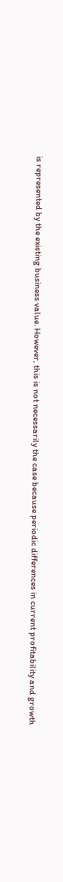is represented by the existing business value. However, this is not necessarily the case because periodic differences in current profitability and growth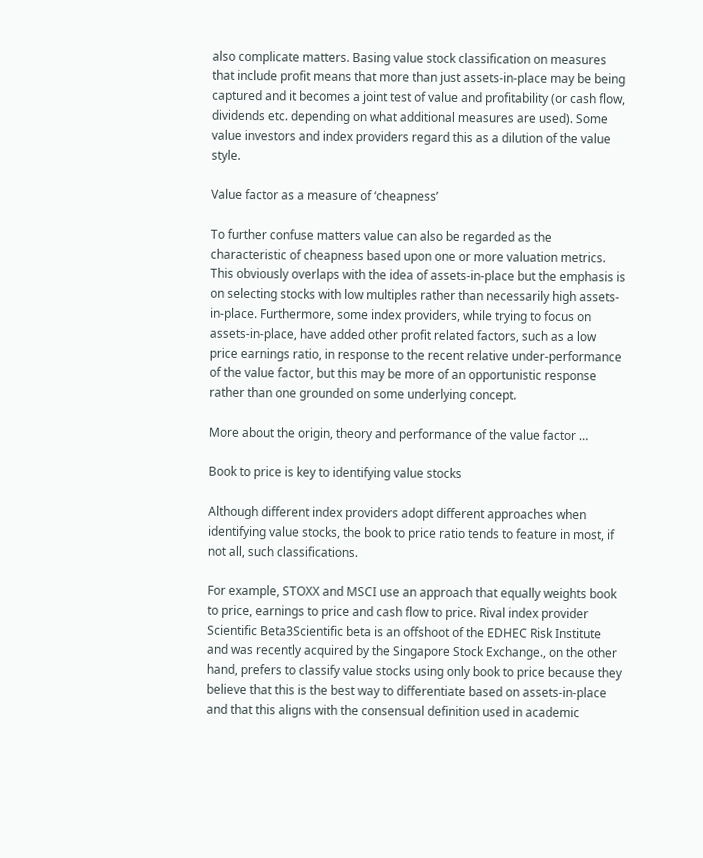also complicate matters. Basing value stock classification on measures that include profit means that more than just assets-in-place may be being captured and it becomes a joint test of value and profitability (or cash flow, dividends etc. depending on what additional measures are used). Some value investors and index providers regard this as a dilution of the value style.

Value factor as a measure of ‘cheapness’

To further confuse matters value can also be regarded as the characteristic of cheapness based upon one or more valuation metrics. This obviously overlaps with the idea of assets-in-place but the emphasis is on selecting stocks with low multiples rather than necessarily high assets-in-place. Furthermore, some index providers, while trying to focus on assets-in-place, have added other profit related factors, such as a low price earnings ratio, in response to the recent relative under-performance of the value factor, but this may be more of an opportunistic response rather than one grounded on some underlying concept.

More about the origin, theory and performance of the value factor …

Book to price is key to identifying value stocks

Although different index providers adopt different approaches when identifying value stocks, the book to price ratio tends to feature in most, if not all, such classifications.

For example, STOXX and MSCI use an approach that equally weights book to price, earnings to price and cash flow to price. Rival index provider Scientific Beta3Scientific beta is an offshoot of the EDHEC Risk Institute and was recently acquired by the Singapore Stock Exchange., on the other hand, prefers to classify value stocks using only book to price because they believe that this is the best way to differentiate based on assets-in-place and that this aligns with the consensual definition used in academic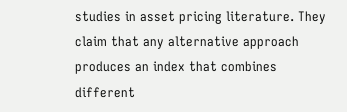studies in asset pricing literature. They claim that any alternative approach produces an index that combines different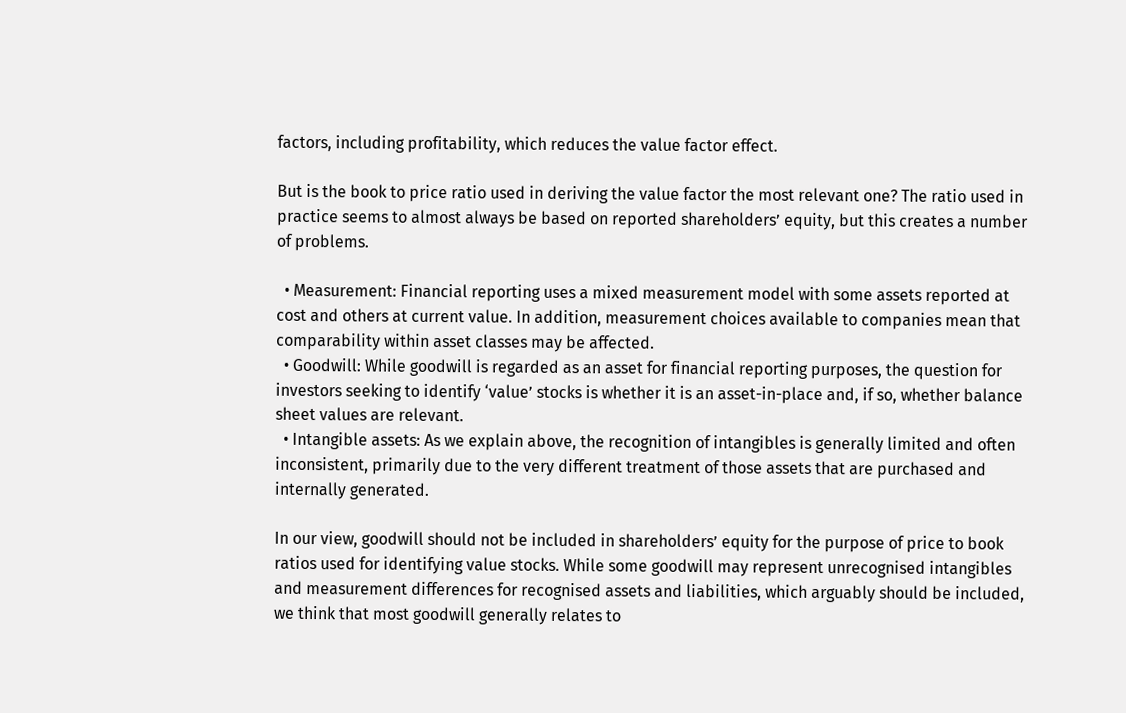factors, including profitability, which reduces the value factor effect.

But is the book to price ratio used in deriving the value factor the most relevant one? The ratio used in practice seems to almost always be based on reported shareholders’ equity, but this creates a number of problems.

  • Measurement: Financial reporting uses a mixed measurement model with some assets reported at cost and others at current value. In addition, measurement choices available to companies mean that comparability within asset classes may be affected.
  • Goodwill: While goodwill is regarded as an asset for financial reporting purposes, the question for investors seeking to identify ‘value’ stocks is whether it is an asset-in-place and, if so, whether balance sheet values are relevant.
  • Intangible assets: As we explain above, the recognition of intangibles is generally limited and often inconsistent, primarily due to the very different treatment of those assets that are purchased and internally generated.

In our view, goodwill should not be included in shareholders’ equity for the purpose of price to book ratios used for identifying value stocks. While some goodwill may represent unrecognised intangibles and measurement differences for recognised assets and liabilities, which arguably should be included, we think that most goodwill generally relates to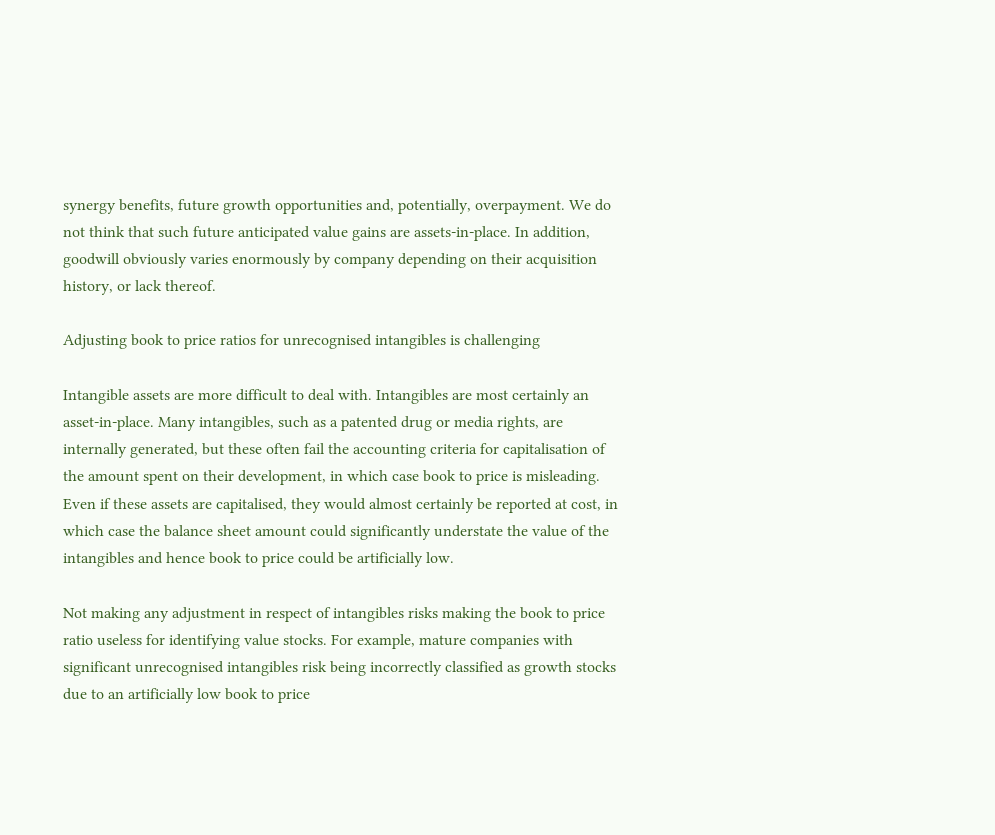synergy benefits, future growth opportunities and, potentially, overpayment. We do not think that such future anticipated value gains are assets-in-place. In addition, goodwill obviously varies enormously by company depending on their acquisition history, or lack thereof.

Adjusting book to price ratios for unrecognised intangibles is challenging

Intangible assets are more difficult to deal with. Intangibles are most certainly an asset-in-place. Many intangibles, such as a patented drug or media rights, are internally generated, but these often fail the accounting criteria for capitalisation of the amount spent on their development, in which case book to price is misleading. Even if these assets are capitalised, they would almost certainly be reported at cost, in which case the balance sheet amount could significantly understate the value of the intangibles and hence book to price could be artificially low.

Not making any adjustment in respect of intangibles risks making the book to price ratio useless for identifying value stocks. For example, mature companies with significant unrecognised intangibles risk being incorrectly classified as growth stocks due to an artificially low book to price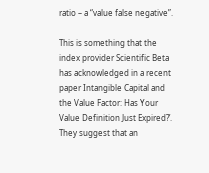ratio – a “value false negative”.

This is something that the index provider Scientific Beta has acknowledged in a recent paper Intangible Capital and the Value Factor: Has Your Value Definition Just Expired?’. They suggest that an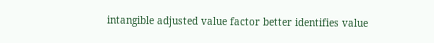intangible adjusted value factor better identifies value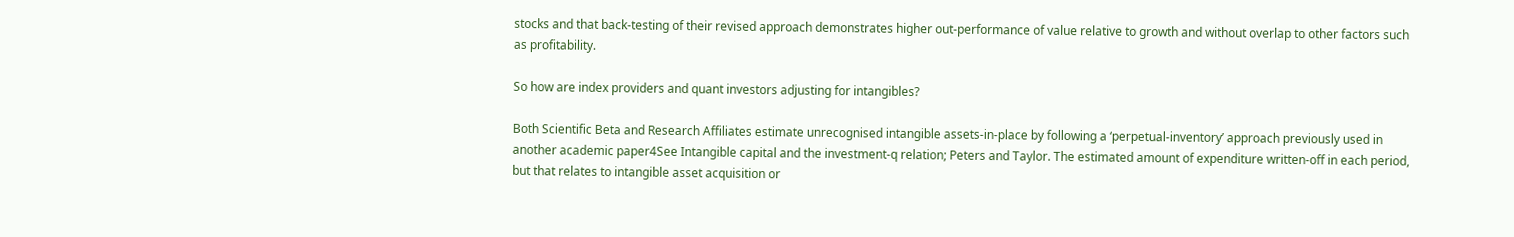stocks and that back-testing of their revised approach demonstrates higher out-performance of value relative to growth and without overlap to other factors such as profitability.

So how are index providers and quant investors adjusting for intangibles?

Both Scientific Beta and Research Affiliates estimate unrecognised intangible assets-in-place by following a ‘perpetual-inventory’ approach previously used in another academic paper4See Intangible capital and the investment-q relation; Peters and Taylor. The estimated amount of expenditure written-off in each period, but that relates to intangible asset acquisition or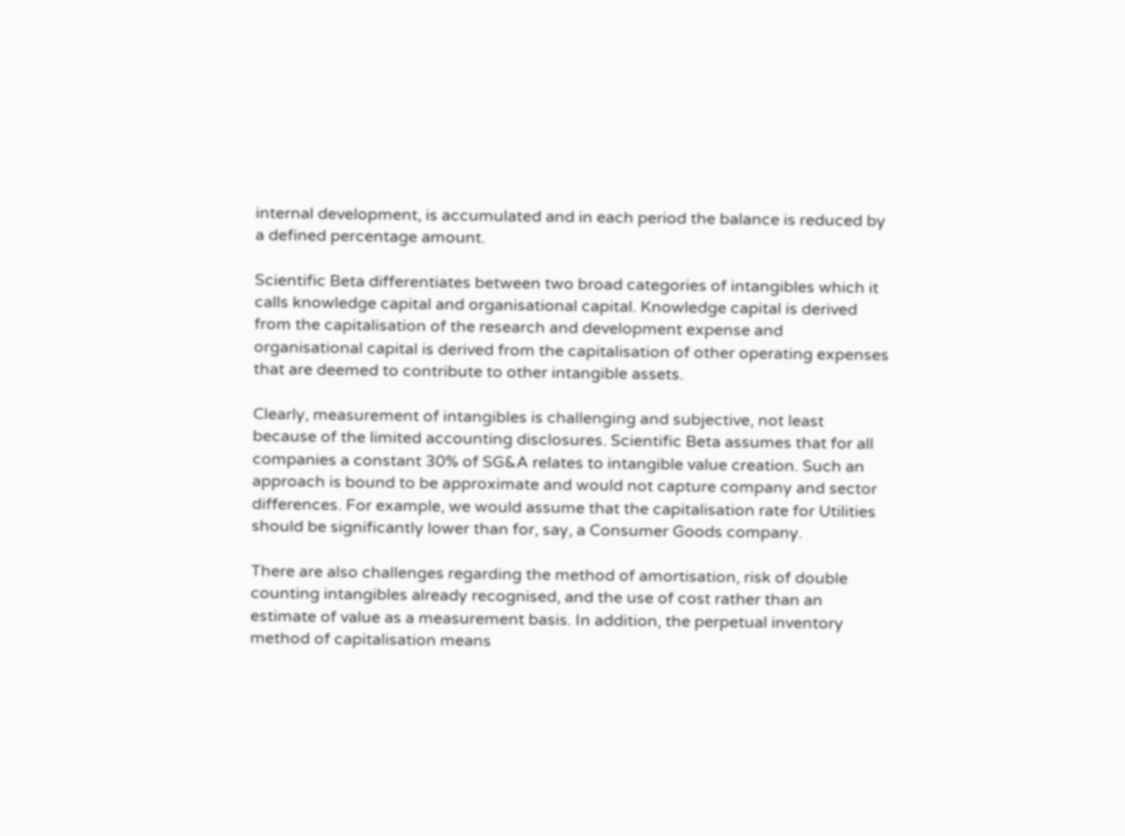internal development, is accumulated and in each period the balance is reduced by a defined percentage amount.

Scientific Beta differentiates between two broad categories of intangibles which it calls knowledge capital and organisational capital. Knowledge capital is derived from the capitalisation of the research and development expense and organisational capital is derived from the capitalisation of other operating expenses that are deemed to contribute to other intangible assets.

Clearly, measurement of intangibles is challenging and subjective, not least because of the limited accounting disclosures. Scientific Beta assumes that for all companies a constant 30% of SG&A relates to intangible value creation. Such an approach is bound to be approximate and would not capture company and sector differences. For example, we would assume that the capitalisation rate for Utilities should be significantly lower than for, say, a Consumer Goods company.

There are also challenges regarding the method of amortisation, risk of double counting intangibles already recognised, and the use of cost rather than an estimate of value as a measurement basis. In addition, the perpetual inventory method of capitalisation means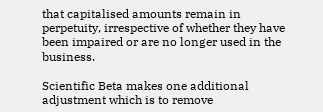that capitalised amounts remain in perpetuity, irrespective of whether they have been impaired or are no longer used in the business.

Scientific Beta makes one additional adjustment which is to remove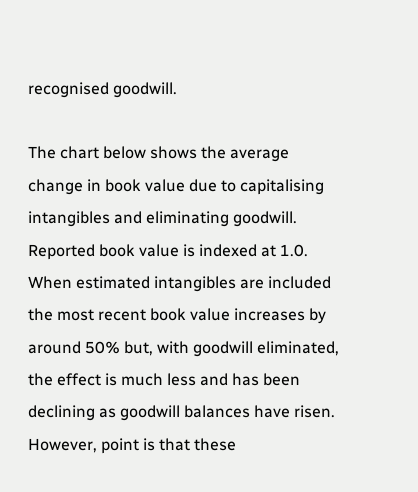recognised goodwill.

The chart below shows the average change in book value due to capitalising intangibles and eliminating goodwill. Reported book value is indexed at 1.0. When estimated intangibles are included the most recent book value increases by around 50% but, with goodwill eliminated, the effect is much less and has been declining as goodwill balances have risen. However, point is that these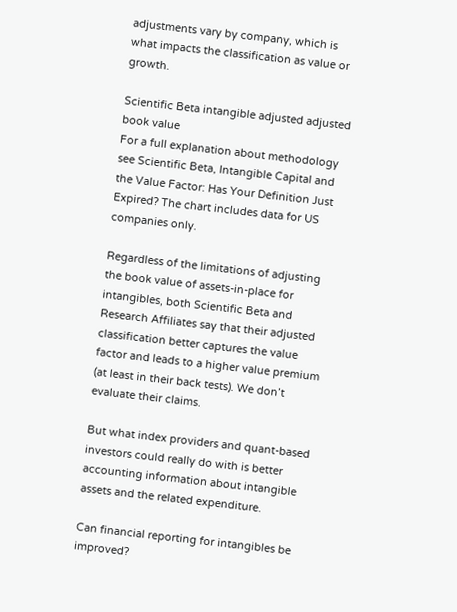adjustments vary by company, which is what impacts the classification as value or growth.

Scientific Beta intangible adjusted adjusted book value
For a full explanation about methodology see Scientific Beta, Intangible Capital and the Value Factor: Has Your Definition Just Expired? The chart includes data for US companies only.

Regardless of the limitations of adjusting the book value of assets-in-place for intangibles, both Scientific Beta and Research Affiliates say that their adjusted classification better captures the value factor and leads to a higher value premium (at least in their back tests). We don’t evaluate their claims.

But what index providers and quant-based investors could really do with is better accounting information about intangible assets and the related expenditure.

Can financial reporting for intangibles be improved?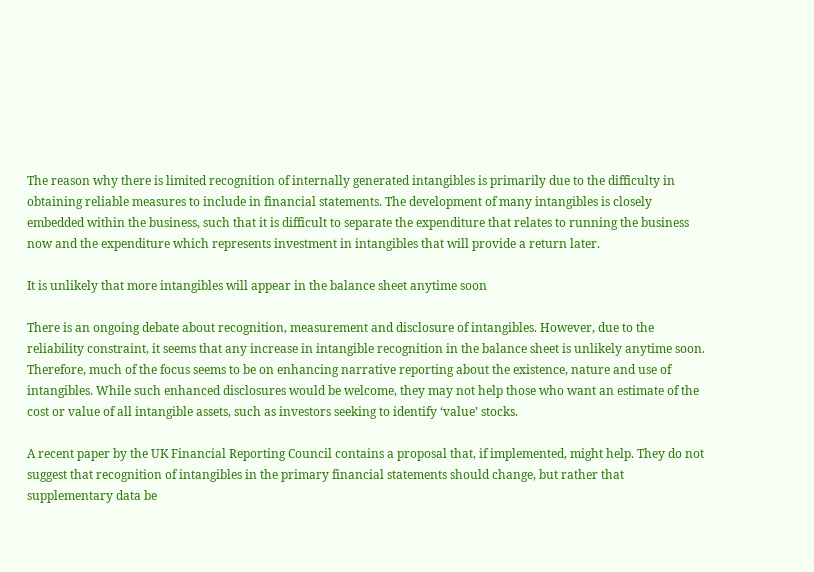The reason why there is limited recognition of internally generated intangibles is primarily due to the difficulty in obtaining reliable measures to include in financial statements. The development of many intangibles is closely embedded within the business, such that it is difficult to separate the expenditure that relates to running the business now and the expenditure which represents investment in intangibles that will provide a return later.

It is unlikely that more intangibles will appear in the balance sheet anytime soon

There is an ongoing debate about recognition, measurement and disclosure of intangibles. However, due to the reliability constraint, it seems that any increase in intangible recognition in the balance sheet is unlikely anytime soon. Therefore, much of the focus seems to be on enhancing narrative reporting about the existence, nature and use of intangibles. While such enhanced disclosures would be welcome, they may not help those who want an estimate of the cost or value of all intangible assets, such as investors seeking to identify ‘value’ stocks.

A recent paper by the UK Financial Reporting Council contains a proposal that, if implemented, might help. They do not suggest that recognition of intangibles in the primary financial statements should change, but rather that supplementary data be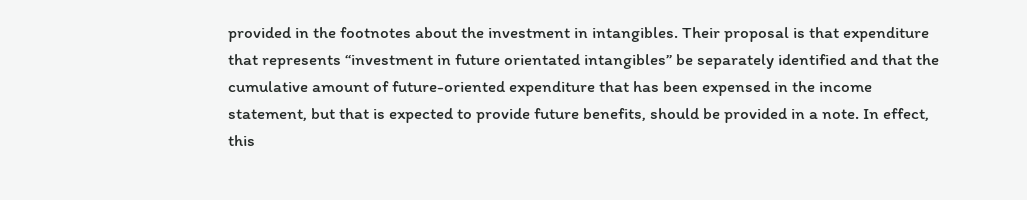provided in the footnotes about the investment in intangibles. Their proposal is that expenditure that represents “investment in future orientated intangibles” be separately identified and that the cumulative amount of future-oriented expenditure that has been expensed in the income statement, but that is expected to provide future benefits, should be provided in a note. In effect, this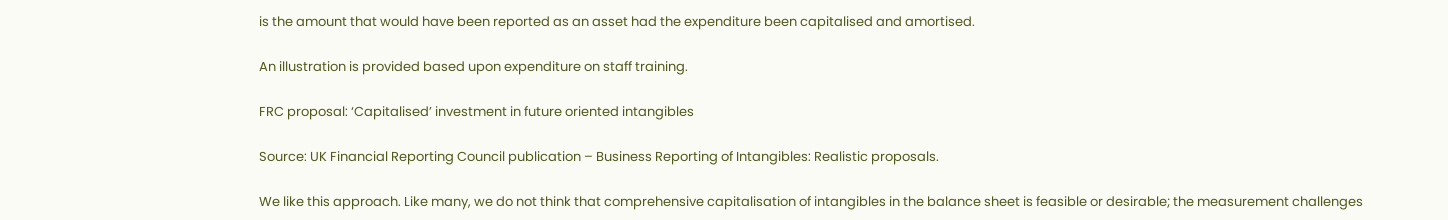is the amount that would have been reported as an asset had the expenditure been capitalised and amortised.

An illustration is provided based upon expenditure on staff training.

FRC proposal: ‘Capitalised’ investment in future oriented intangibles

Source: UK Financial Reporting Council publication – Business Reporting of Intangibles: Realistic proposals.

We like this approach. Like many, we do not think that comprehensive capitalisation of intangibles in the balance sheet is feasible or desirable; the measurement challenges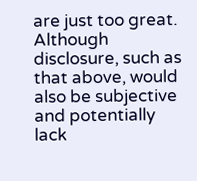are just too great. Although disclosure, such as that above, would also be subjective and potentially lack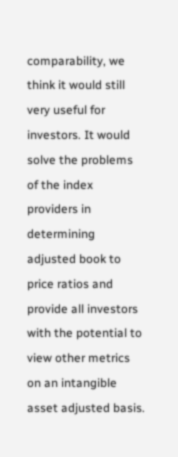comparability, we think it would still very useful for investors. It would solve the problems of the index providers in determining adjusted book to price ratios and provide all investors with the potential to view other metrics on an intangible asset adjusted basis.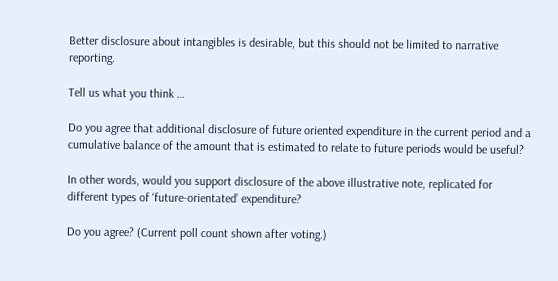Better disclosure about intangibles is desirable, but this should not be limited to narrative reporting.

Tell us what you think …

Do you agree that additional disclosure of future oriented expenditure in the current period and a cumulative balance of the amount that is estimated to relate to future periods would be useful?

In other words, would you support disclosure of the above illustrative note, replicated for different types of ‘future-orientated’ expenditure?

Do you agree? (Current poll count shown after voting.)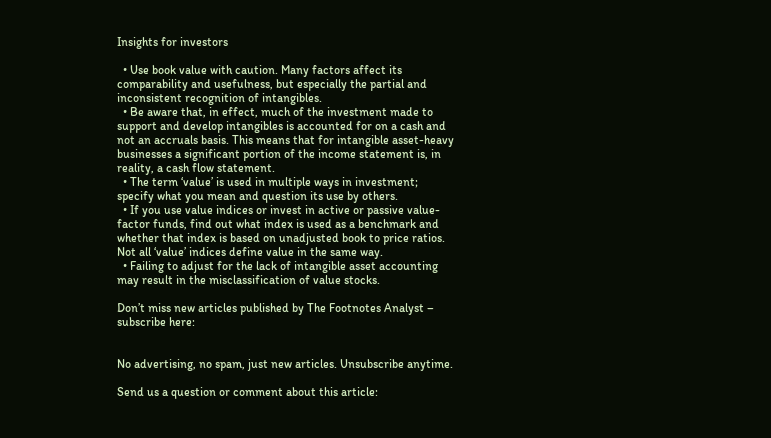Insights for investors

  • Use book value with caution. Many factors affect its comparability and usefulness, but especially the partial and inconsistent recognition of intangibles.
  • Be aware that, in effect, much of the investment made to support and develop intangibles is accounted for on a cash and not an accruals basis. This means that for intangible asset-heavy businesses a significant portion of the income statement is, in reality, a cash flow statement.
  • The term ‘value’ is used in multiple ways in investment; specify what you mean and question its use by others.
  • If you use value indices or invest in active or passive value-factor funds, find out what index is used as a benchmark and whether that index is based on unadjusted book to price ratios.  Not all ‘value’ indices define value in the same way.
  • Failing to adjust for the lack of intangible asset accounting may result in the misclassification of value stocks.

Don’t miss new articles published by The Footnotes Analyst – subscribe here:


No advertising, no spam, just new articles. Unsubscribe anytime.

Send us a question or comment about this article: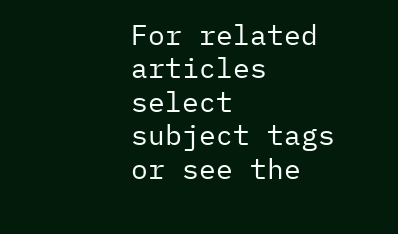For related articles select subject tags or see the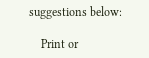suggestions below:

    Print or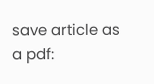save article as a pdf: